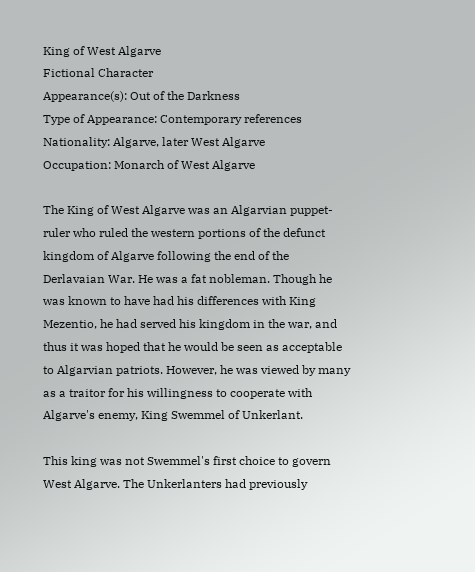King of West Algarve
Fictional Character
Appearance(s): Out of the Darkness
Type of Appearance: Contemporary references
Nationality: Algarve, later West Algarve
Occupation: Monarch of West Algarve

The King of West Algarve was an Algarvian puppet-ruler who ruled the western portions of the defunct kingdom of Algarve following the end of the Derlavaian War. He was a fat nobleman. Though he was known to have had his differences with King Mezentio, he had served his kingdom in the war, and thus it was hoped that he would be seen as acceptable to Algarvian patriots. However, he was viewed by many as a traitor for his willingness to cooperate with Algarve's enemy, King Swemmel of Unkerlant.

This king was not Swemmel's first choice to govern West Algarve. The Unkerlanters had previously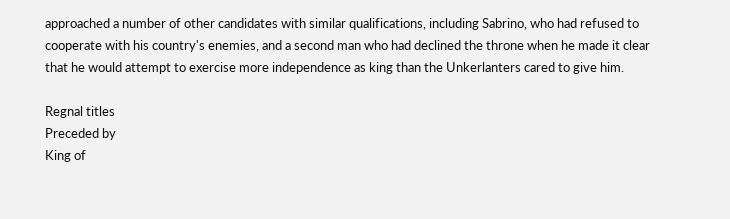approached a number of other candidates with similar qualifications, including Sabrino, who had refused to cooperate with his country's enemies, and a second man who had declined the throne when he made it clear that he would attempt to exercise more independence as king than the Unkerlanters cared to give him.

Regnal titles
Preceded by
King of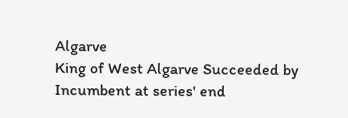Algarve
King of West Algarve Succeeded by
Incumbent at series' end